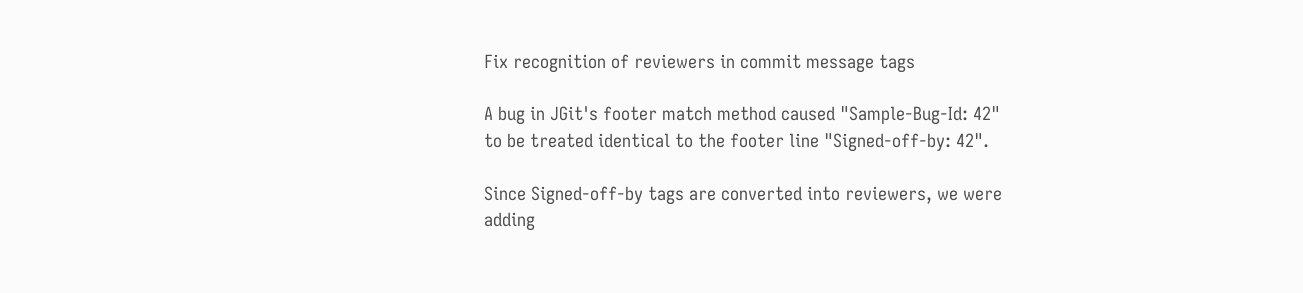Fix recognition of reviewers in commit message tags

A bug in JGit's footer match method caused "Sample-Bug-Id: 42"
to be treated identical to the footer line "Signed-off-by: 42".

Since Signed-off-by tags are converted into reviewers, we were adding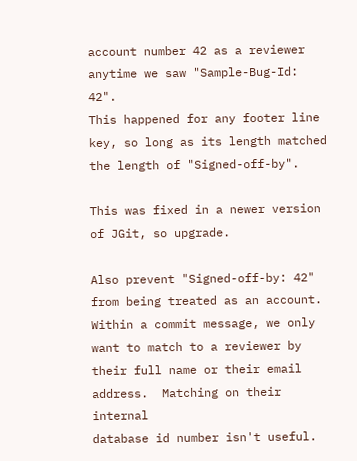account number 42 as a reviewer anytime we saw "Sample-Bug-Id: 42".
This happened for any footer line key, so long as its length matched
the length of "Signed-off-by".

This was fixed in a newer version of JGit, so upgrade.

Also prevent "Signed-off-by: 42" from being treated as an account.
Within a commit message, we only want to match to a reviewer by
their full name or their email address.  Matching on their internal
database id number isn't useful.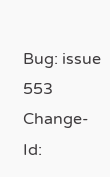Bug: issue 553
Change-Id: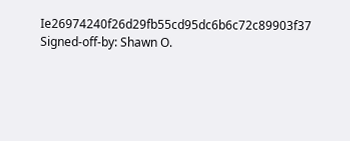Ie26974240f26d29fb55cd95dc6b6c72c89903f37
Signed-off-by: Shawn O.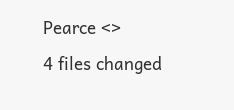Pearce <>
4 files changed